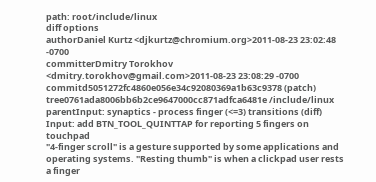path: root/include/linux
diff options
authorDaniel Kurtz <djkurtz@chromium.org>2011-08-23 23:02:48 -0700
committerDmitry Torokhov <dmitry.torokhov@gmail.com>2011-08-23 23:08:29 -0700
commitd5051272fc4860e056e34c92080369a1b63c9378 (patch)
tree0761ada8006bb6b2ce9647000cc871adfca6481e /include/linux
parentInput: synaptics - process finger (<=3) transitions (diff)
Input: add BTN_TOOL_QUINTTAP for reporting 5 fingers on touchpad
"4-finger scroll" is a gesture supported by some applications and operating systems. "Resting thumb" is when a clickpad user rests a finger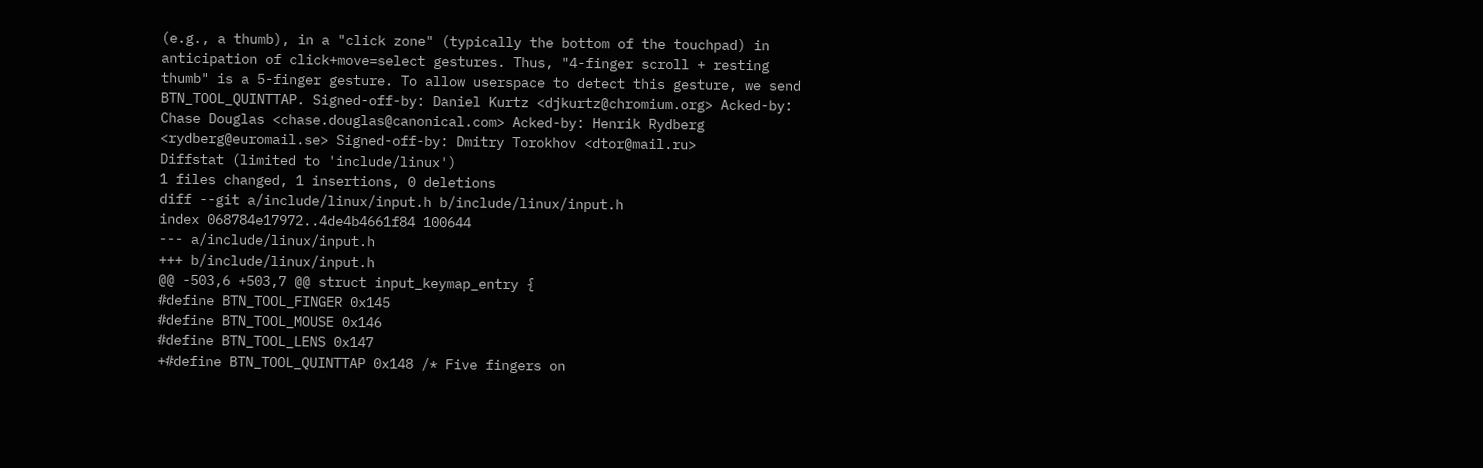(e.g., a thumb), in a "click zone" (typically the bottom of the touchpad) in anticipation of click+move=select gestures. Thus, "4-finger scroll + resting thumb" is a 5-finger gesture. To allow userspace to detect this gesture, we send BTN_TOOL_QUINTTAP. Signed-off-by: Daniel Kurtz <djkurtz@chromium.org> Acked-by: Chase Douglas <chase.douglas@canonical.com> Acked-by: Henrik Rydberg <rydberg@euromail.se> Signed-off-by: Dmitry Torokhov <dtor@mail.ru>
Diffstat (limited to 'include/linux')
1 files changed, 1 insertions, 0 deletions
diff --git a/include/linux/input.h b/include/linux/input.h
index 068784e17972..4de4b4661f84 100644
--- a/include/linux/input.h
+++ b/include/linux/input.h
@@ -503,6 +503,7 @@ struct input_keymap_entry {
#define BTN_TOOL_FINGER 0x145
#define BTN_TOOL_MOUSE 0x146
#define BTN_TOOL_LENS 0x147
+#define BTN_TOOL_QUINTTAP 0x148 /* Five fingers on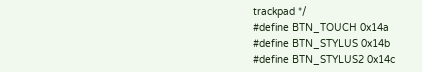trackpad */
#define BTN_TOUCH 0x14a
#define BTN_STYLUS 0x14b
#define BTN_STYLUS2 0x14c